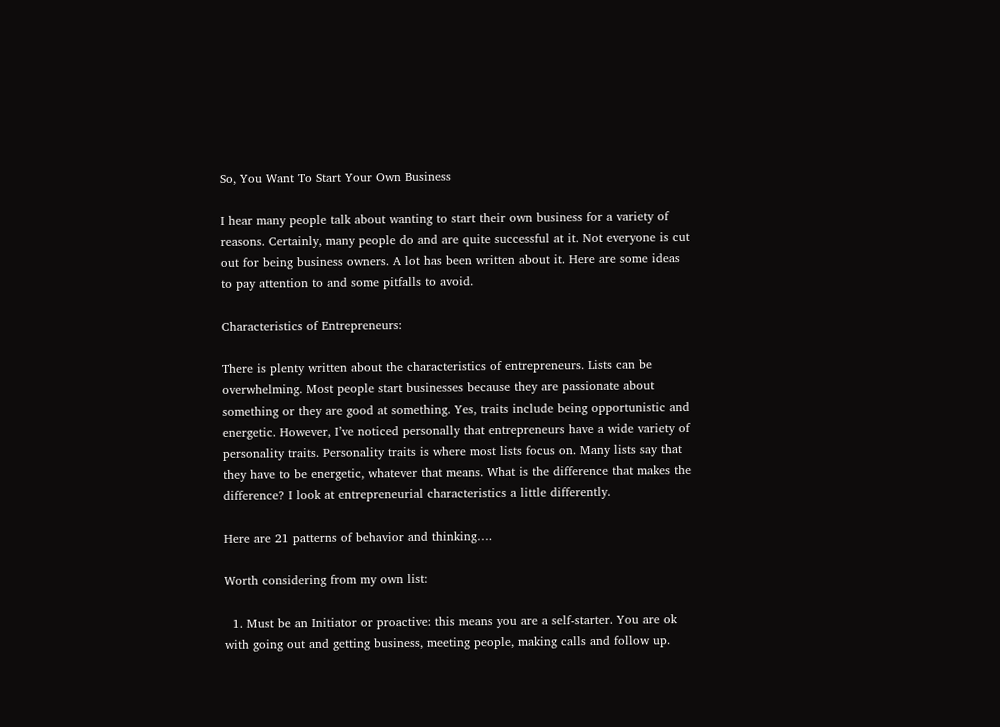So, You Want To Start Your Own Business

I hear many people talk about wanting to start their own business for a variety of reasons. Certainly, many people do and are quite successful at it. Not everyone is cut out for being business owners. A lot has been written about it. Here are some ideas to pay attention to and some pitfalls to avoid.

Characteristics of Entrepreneurs:

There is plenty written about the characteristics of entrepreneurs. Lists can be overwhelming. Most people start businesses because they are passionate about something or they are good at something. Yes, traits include being opportunistic and energetic. However, I’ve noticed personally that entrepreneurs have a wide variety of personality traits. Personality traits is where most lists focus on. Many lists say that they have to be energetic, whatever that means. What is the difference that makes the difference? I look at entrepreneurial characteristics a little differently.

Here are 21 patterns of behavior and thinking….

Worth considering from my own list:

  1. Must be an Initiator or proactive: this means you are a self-starter. You are ok with going out and getting business, meeting people, making calls and follow up.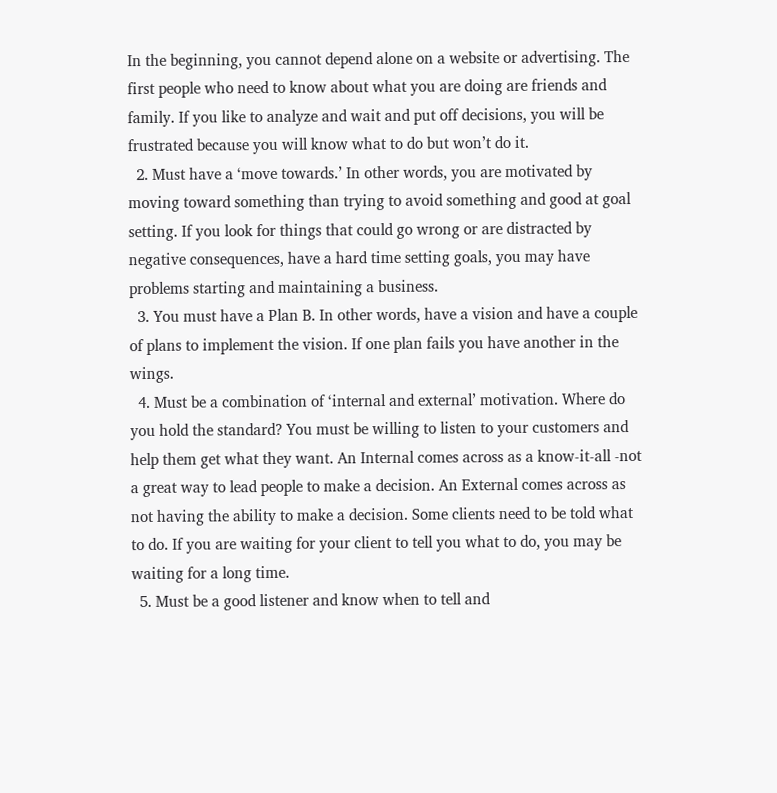In the beginning, you cannot depend alone on a website or advertising. The first people who need to know about what you are doing are friends and family. If you like to analyze and wait and put off decisions, you will be frustrated because you will know what to do but won’t do it.
  2. Must have a ‘move towards.’ In other words, you are motivated by moving toward something than trying to avoid something and good at goal setting. If you look for things that could go wrong or are distracted by negative consequences, have a hard time setting goals, you may have problems starting and maintaining a business.
  3. You must have a Plan B. In other words, have a vision and have a couple of plans to implement the vision. If one plan fails you have another in the wings.
  4. Must be a combination of ‘internal and external’ motivation. Where do you hold the standard? You must be willing to listen to your customers and help them get what they want. An Internal comes across as a know-it-all -not a great way to lead people to make a decision. An External comes across as not having the ability to make a decision. Some clients need to be told what to do. If you are waiting for your client to tell you what to do, you may be waiting for a long time.
  5. Must be a good listener and know when to tell and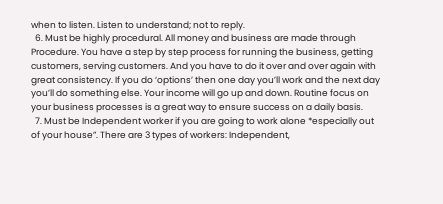when to listen. Listen to understand; not to reply.
  6. Must be highly procedural. All money and business are made through Procedure. You have a step by step process for running the business, getting customers, serving customers. And you have to do it over and over again with great consistency. If you do ‘options’ then one day you’ll work and the next day you’ll do something else. Your income will go up and down. Routine focus on your business processes is a great way to ensure success on a daily basis.
  7. Must be Independent worker if you are going to work alone *especially out of your house”. There are 3 types of workers: Independent,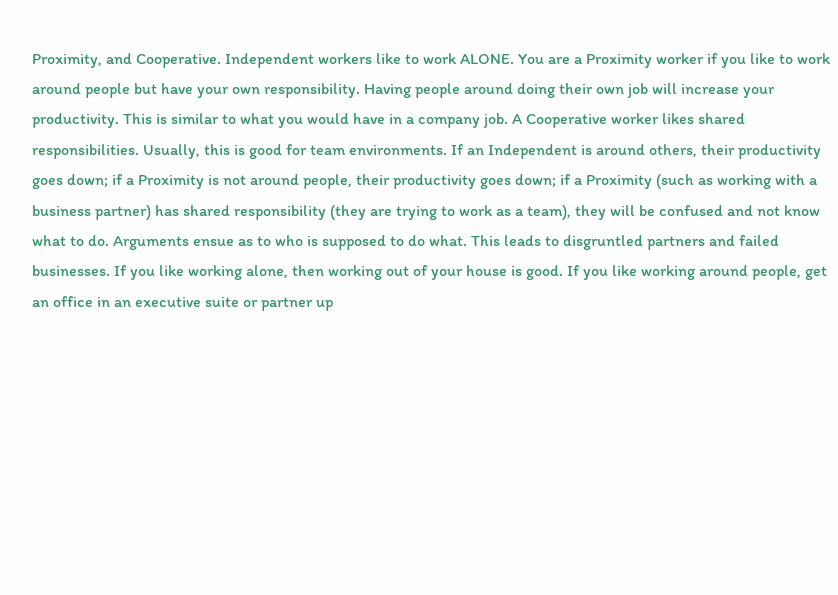Proximity, and Cooperative. Independent workers like to work ALONE. You are a Proximity worker if you like to work around people but have your own responsibility. Having people around doing their own job will increase your productivity. This is similar to what you would have in a company job. A Cooperative worker likes shared responsibilities. Usually, this is good for team environments. If an Independent is around others, their productivity goes down; if a Proximity is not around people, their productivity goes down; if a Proximity (such as working with a business partner) has shared responsibility (they are trying to work as a team), they will be confused and not know what to do. Arguments ensue as to who is supposed to do what. This leads to disgruntled partners and failed businesses. If you like working alone, then working out of your house is good. If you like working around people, get an office in an executive suite or partner up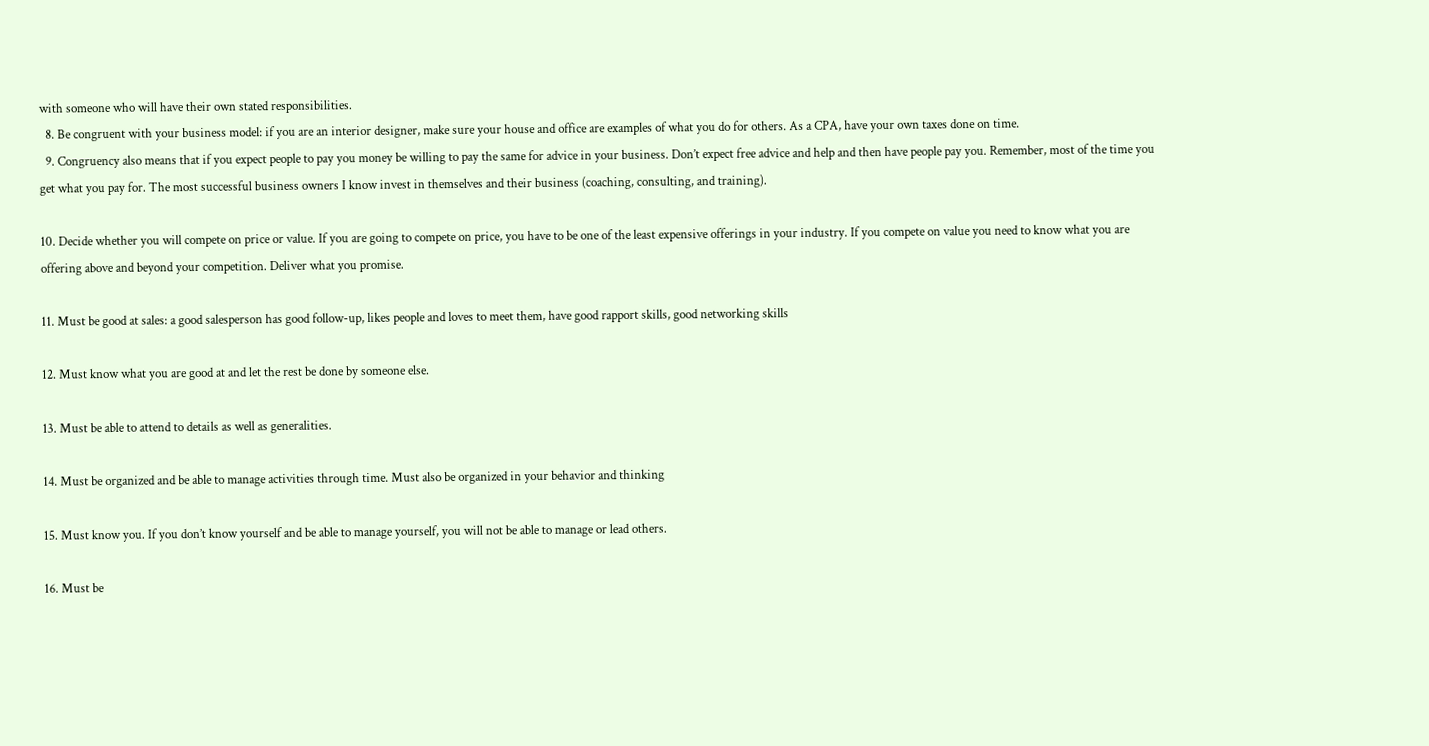with someone who will have their own stated responsibilities.
  8. Be congruent with your business model: if you are an interior designer, make sure your house and office are examples of what you do for others. As a CPA, have your own taxes done on time.
  9. Congruency also means that if you expect people to pay you money be willing to pay the same for advice in your business. Don’t expect free advice and help and then have people pay you. Remember, most of the time you get what you pay for. The most successful business owners I know invest in themselves and their business (coaching, consulting, and training).

10. Decide whether you will compete on price or value. If you are going to compete on price, you have to be one of the least expensive offerings in your industry. If you compete on value you need to know what you are offering above and beyond your competition. Deliver what you promise.

11. Must be good at sales: a good salesperson has good follow-up, likes people and loves to meet them, have good rapport skills, good networking skills

12. Must know what you are good at and let the rest be done by someone else.

13. Must be able to attend to details as well as generalities.

14. Must be organized and be able to manage activities through time. Must also be organized in your behavior and thinking

15. Must know you. If you don’t know yourself and be able to manage yourself, you will not be able to manage or lead others.

16. Must be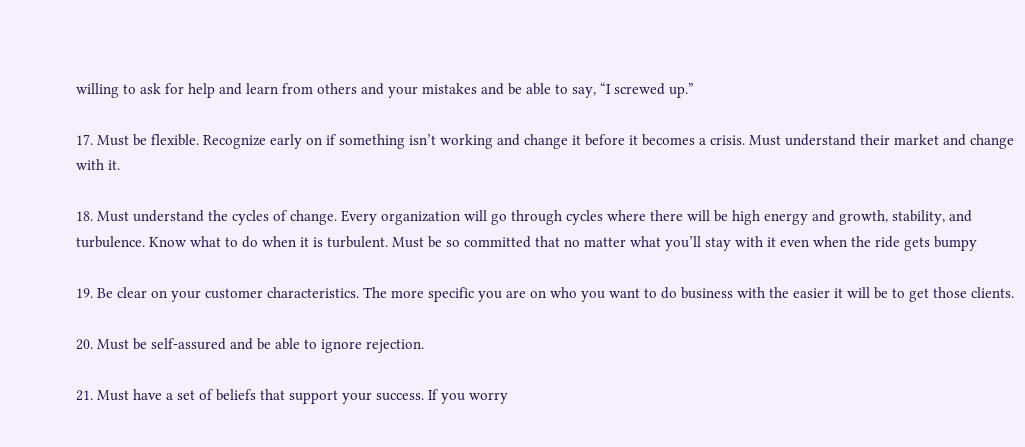willing to ask for help and learn from others and your mistakes and be able to say, “I screwed up.”

17. Must be flexible. Recognize early on if something isn’t working and change it before it becomes a crisis. Must understand their market and change with it.

18. Must understand the cycles of change. Every organization will go through cycles where there will be high energy and growth, stability, and turbulence. Know what to do when it is turbulent. Must be so committed that no matter what you’ll stay with it even when the ride gets bumpy

19. Be clear on your customer characteristics. The more specific you are on who you want to do business with the easier it will be to get those clients.

20. Must be self-assured and be able to ignore rejection.

21. Must have a set of beliefs that support your success. If you worry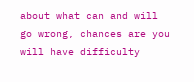about what can and will go wrong, chances are you will have difficulty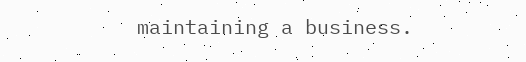maintaining a business.